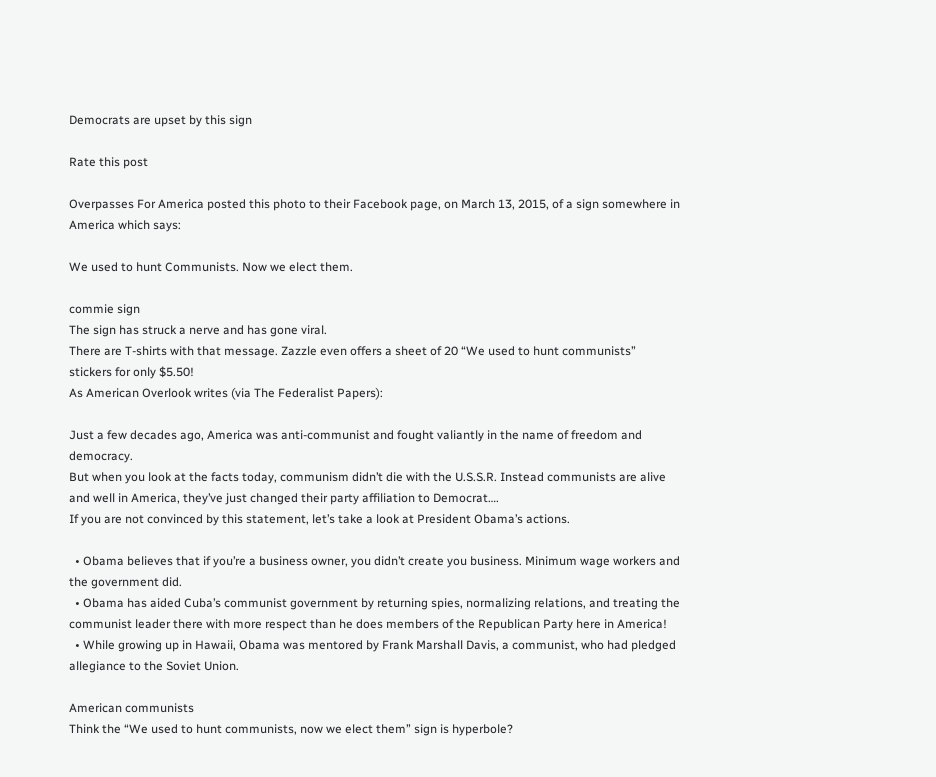Democrats are upset by this sign

Rate this post

Overpasses For America posted this photo to their Facebook page, on March 13, 2015, of a sign somewhere in America which says:

We used to hunt Communists. Now we elect them.

commie sign
The sign has struck a nerve and has gone viral.
There are T-shirts with that message. Zazzle even offers a sheet of 20 “We used to hunt communists” stickers for only $5.50!
As American Overlook writes (via The Federalist Papers):

Just a few decades ago, America was anti-communist and fought valiantly in the name of freedom and democracy.
But when you look at the facts today, communism didn’t die with the U.S.S.R. Instead communists are alive and well in America, they’ve just changed their party affiliation to Democrat….
If you are not convinced by this statement, let’s take a look at President Obama’s actions.

  • Obama believes that if you’re a business owner, you didn’t create you business. Minimum wage workers and the government did.
  • Obama has aided Cuba’s communist government by returning spies, normalizing relations, and treating the communist leader there with more respect than he does members of the Republican Party here in America!
  • While growing up in Hawaii, Obama was mentored by Frank Marshall Davis, a communist, who had pledged allegiance to the Soviet Union.

American communists
Think the “We used to hunt communists, now we elect them” sign is hyperbole?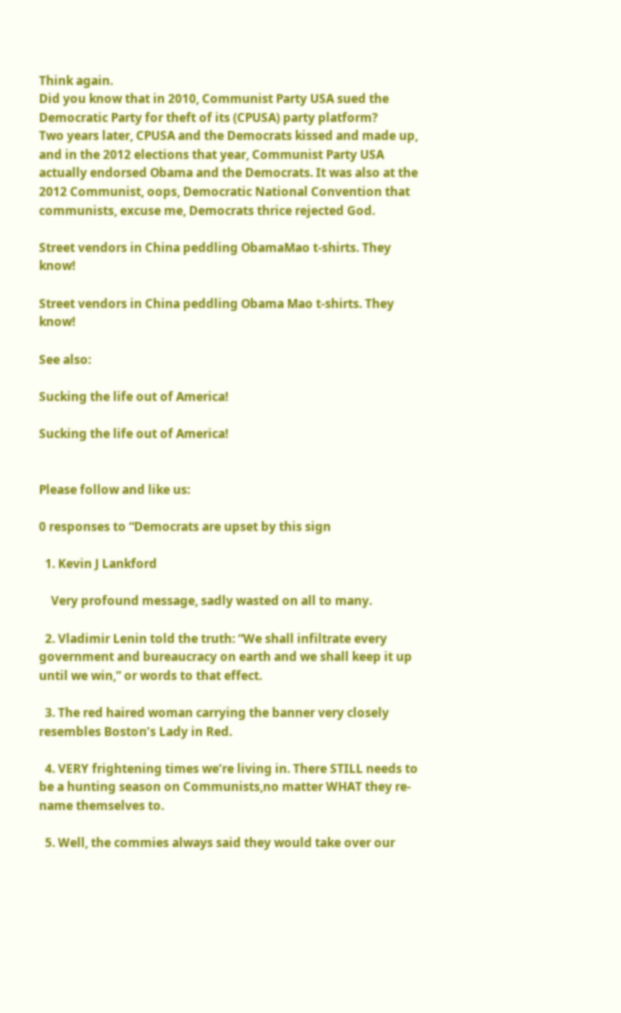Think again.
Did you know that in 2010, Communist Party USA sued the Democratic Party for theft of its (CPUSA) party platform?
Two years later, CPUSA and the Democrats kissed and made up, and in the 2012 elections that year, Communist Party USA actually endorsed Obama and the Democrats. It was also at the 2012 Communist, oops, Democratic National Convention that communists, excuse me, Democrats thrice rejected God.

Street vendors in China peddling ObamaMao t-shirts. They know!

Street vendors in China peddling Obama Mao t-shirts. They know!

See also:

Sucking the life out of America!

Sucking the life out of America!


Please follow and like us:

0 responses to “Democrats are upset by this sign

  1. Kevin J Lankford

    Very profound message, sadly wasted on all to many.

  2. Vladimir Lenin told the truth: “We shall infiltrate every government and bureaucracy on earth and we shall keep it up until we win,” or words to that effect.

  3. The red haired woman carrying the banner very closely resembles Boston’s Lady in Red.

  4. VERY frightening times we’re living in. There STILL needs to be a hunting season on Communists,no matter WHAT they re-name themselves to.

  5. Well, the commies always said they would take over our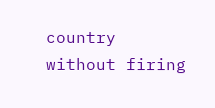country without firing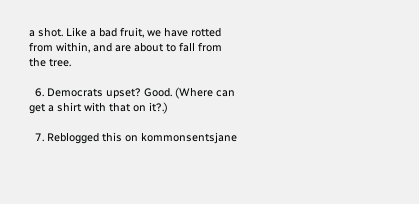a shot. Like a bad fruit, we have rotted from within, and are about to fall from the tree.

  6. Democrats upset? Good. (Where can get a shirt with that on it?.)

  7. Reblogged this on kommonsentsjane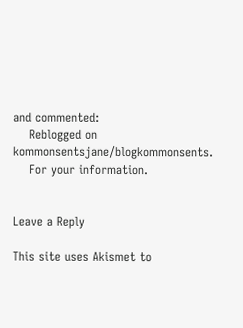and commented:
    Reblogged on kommonsentsjane/blogkommonsents.
    For your information.


Leave a Reply

This site uses Akismet to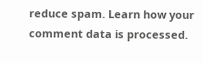reduce spam. Learn how your comment data is processed.